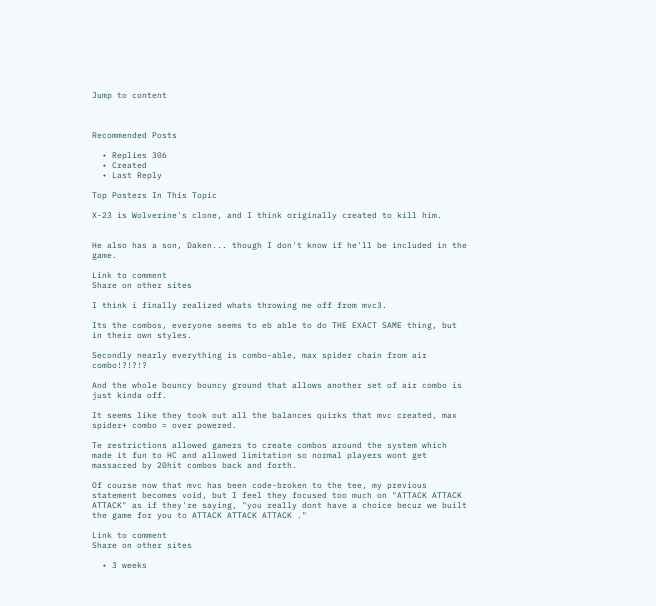Jump to content



Recommended Posts

  • Replies 306
  • Created
  • Last Reply

Top Posters In This Topic

X-23 is Wolverine's clone, and I think originally created to kill him.


He also has a son, Daken... though I don't know if he'll be included in the game.

Link to comment
Share on other sites

I think i finally realized whats throwing me off from mvc3.

Its the combos, everyone seems to eb able to do THE EXACT SAME thing, but in their own styles.

Secondly nearly everything is combo-able, max spider chain from air combo!?!?!?

And the whole bouncy bouncy ground that allows another set of air combo is just kinda off.

It seems like they took out all the balances quirks that mvc created, max spider+ combo = over powered.

Te restrictions allowed gamers to create combos around the system which made it fun to HC and allowed limitation so normal players wont get massacred by 20hit combos back and forth.

Of course now that mvc has been code-broken to the tee, my previous statement becomes void, but I feel they focused too much on "ATTACK ATTACK ATTACK" as if they're saying, "you really dont have a choice becuz we built the game for you to ATTACK ATTACK ATTACK ."

Link to comment
Share on other sites

  • 3 weeks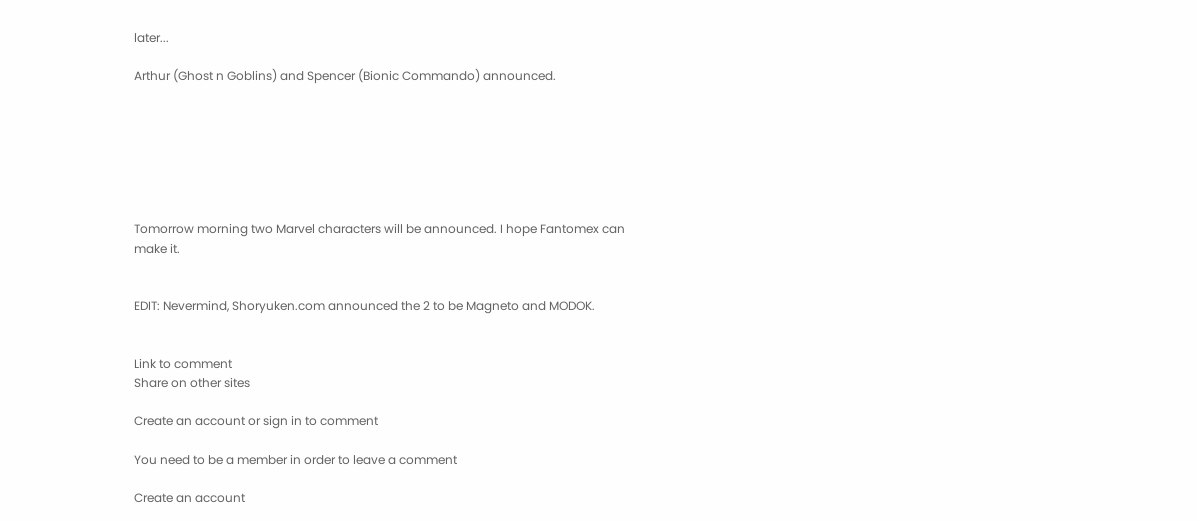later...

Arthur (Ghost n Goblins) and Spencer (Bionic Commando) announced.







Tomorrow morning two Marvel characters will be announced. I hope Fantomex can make it.


EDIT: Nevermind, Shoryuken.com announced the 2 to be Magneto and MODOK.


Link to comment
Share on other sites

Create an account or sign in to comment

You need to be a member in order to leave a comment

Create an account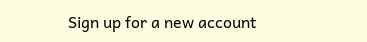Sign up for a new account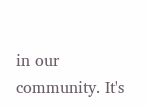in our community. It's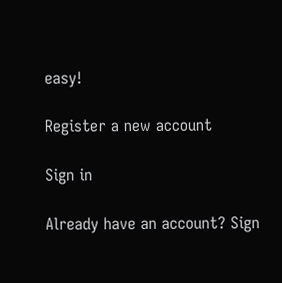easy!

Register a new account

Sign in

Already have an account? Sign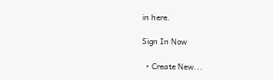in here.

Sign In Now

  • Create New...